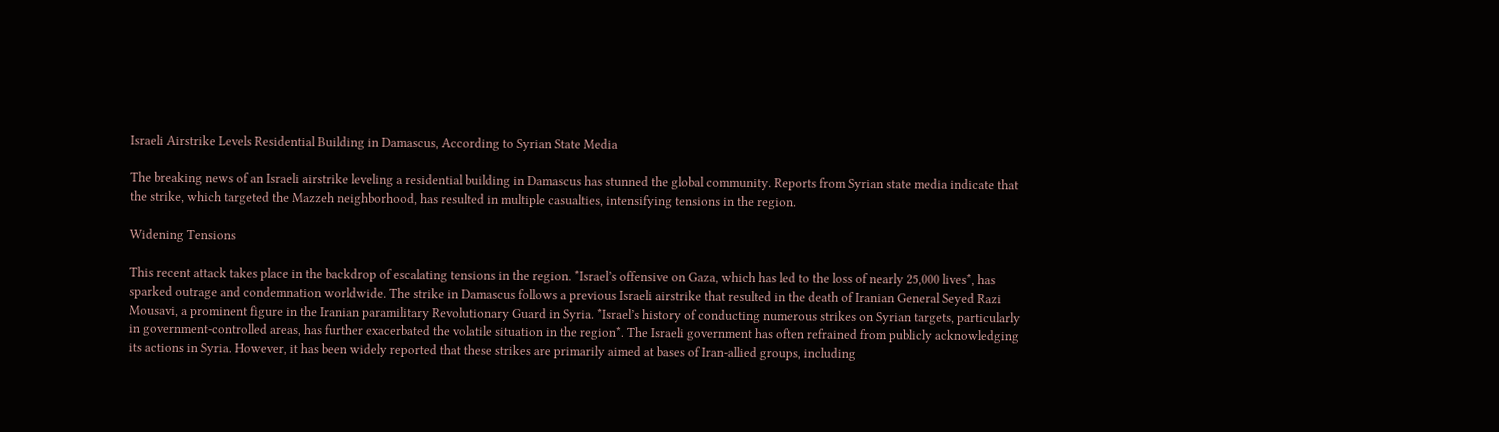Israeli Airstrike Levels Residential Building in Damascus, According to Syrian State Media

The breaking news of an Israeli airstrike leveling a residential building in Damascus has stunned the global community. Reports from Syrian state media indicate that the strike, which targeted the Mazzeh neighborhood, has resulted in multiple casualties, intensifying tensions in the region.

Widening Tensions

This recent attack takes place in the backdrop of escalating tensions in the region. *Israel’s offensive on Gaza, which has led to the loss of nearly 25,000 lives*, has sparked outrage and condemnation worldwide. The strike in Damascus follows a previous Israeli airstrike that resulted in the death of Iranian General Seyed Razi Mousavi, a prominent figure in the Iranian paramilitary Revolutionary Guard in Syria. *Israel’s history of conducting numerous strikes on Syrian targets, particularly in government-controlled areas, has further exacerbated the volatile situation in the region*. The Israeli government has often refrained from publicly acknowledging its actions in Syria. However, it has been widely reported that these strikes are primarily aimed at bases of Iran-allied groups, including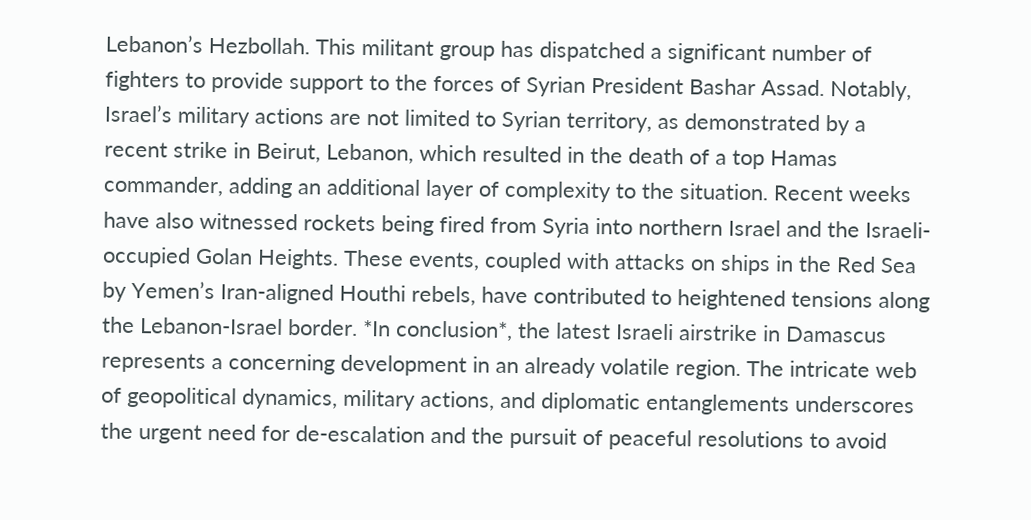Lebanon’s Hezbollah. This militant group has dispatched a significant number of fighters to provide support to the forces of Syrian President Bashar Assad. Notably, Israel’s military actions are not limited to Syrian territory, as demonstrated by a recent strike in Beirut, Lebanon, which resulted in the death of a top Hamas commander, adding an additional layer of complexity to the situation. Recent weeks have also witnessed rockets being fired from Syria into northern Israel and the Israeli-occupied Golan Heights. These events, coupled with attacks on ships in the Red Sea by Yemen’s Iran-aligned Houthi rebels, have contributed to heightened tensions along the Lebanon-Israel border. *In conclusion*, the latest Israeli airstrike in Damascus represents a concerning development in an already volatile region. The intricate web of geopolitical dynamics, military actions, and diplomatic entanglements underscores the urgent need for de-escalation and the pursuit of peaceful resolutions to avoid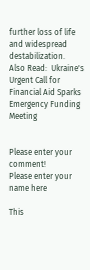further loss of life and widespread destabilization.
Also Read:  Ukraine's Urgent Call for Financial Aid Sparks Emergency Funding Meeting


Please enter your comment!
Please enter your name here

This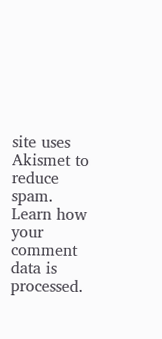site uses Akismet to reduce spam. Learn how your comment data is processed.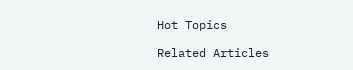Hot Topics

Related Articles